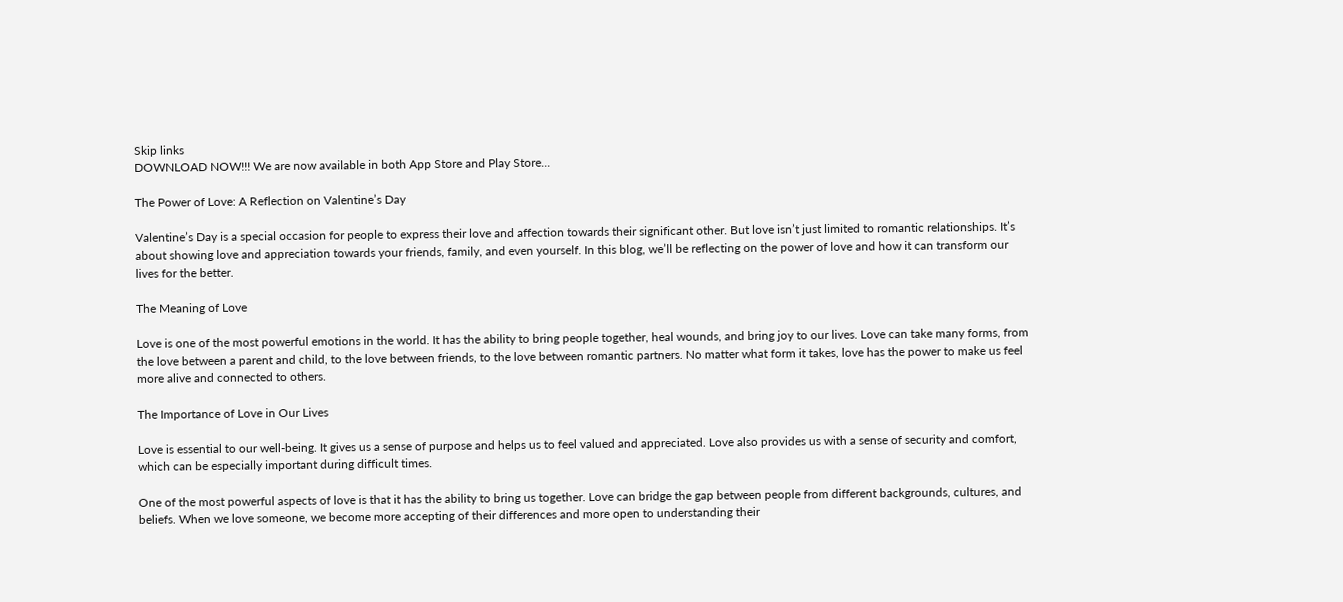Skip links
DOWNLOAD NOW!!! We are now available in both App Store and Play Store...

The Power of Love: A Reflection on Valentine’s Day

Valentine’s Day is a special occasion for people to express their love and affection towards their significant other. But love isn’t just limited to romantic relationships. It’s about showing love and appreciation towards your friends, family, and even yourself. In this blog, we’ll be reflecting on the power of love and how it can transform our lives for the better.

The Meaning of Love

Love is one of the most powerful emotions in the world. It has the ability to bring people together, heal wounds, and bring joy to our lives. Love can take many forms, from the love between a parent and child, to the love between friends, to the love between romantic partners. No matter what form it takes, love has the power to make us feel more alive and connected to others.

The Importance of Love in Our Lives

Love is essential to our well-being. It gives us a sense of purpose and helps us to feel valued and appreciated. Love also provides us with a sense of security and comfort, which can be especially important during difficult times.

One of the most powerful aspects of love is that it has the ability to bring us together. Love can bridge the gap between people from different backgrounds, cultures, and beliefs. When we love someone, we become more accepting of their differences and more open to understanding their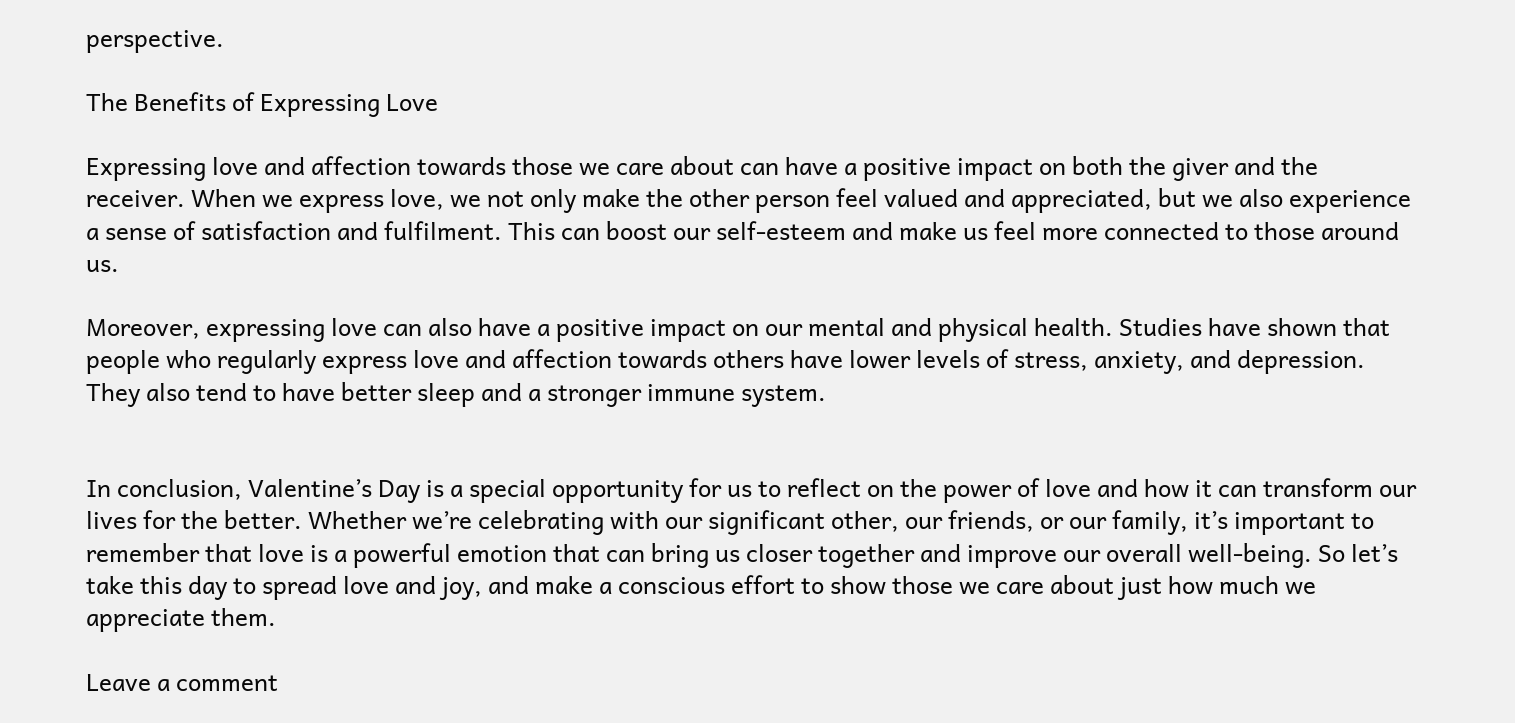perspective.

The Benefits of Expressing Love

Expressing love and affection towards those we care about can have a positive impact on both the giver and the receiver. When we express love, we not only make the other person feel valued and appreciated, but we also experience a sense of satisfaction and fulfilment. This can boost our self-esteem and make us feel more connected to those around us.

Moreover, expressing love can also have a positive impact on our mental and physical health. Studies have shown that people who regularly express love and affection towards others have lower levels of stress, anxiety, and depression. They also tend to have better sleep and a stronger immune system.


In conclusion, Valentine’s Day is a special opportunity for us to reflect on the power of love and how it can transform our lives for the better. Whether we’re celebrating with our significant other, our friends, or our family, it’s important to remember that love is a powerful emotion that can bring us closer together and improve our overall well-being. So let’s take this day to spread love and joy, and make a conscious effort to show those we care about just how much we appreciate them.

Leave a comment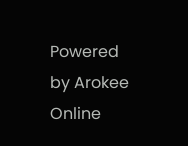Powered by Arokee Online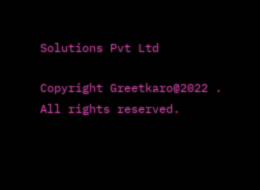Solutions Pvt Ltd

Copyright Greetkaro@2022 . All rights reserved.